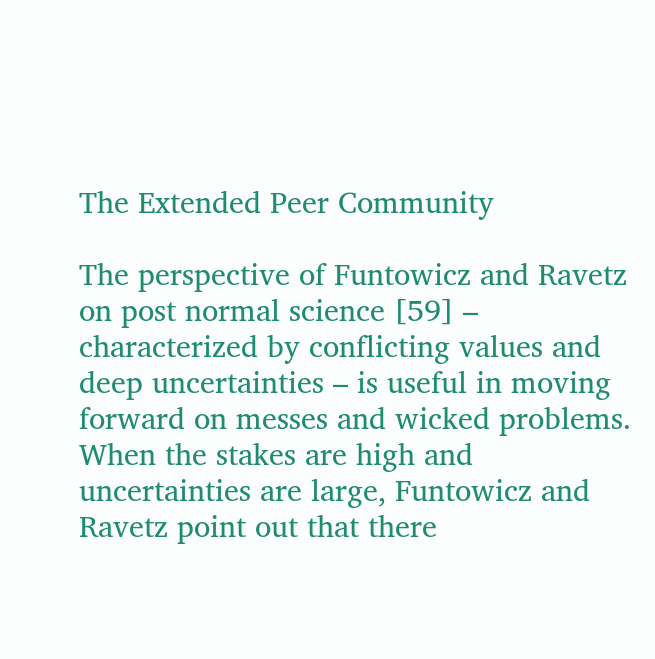The Extended Peer Community

The perspective of Funtowicz and Ravetz on post normal science [59] – characterized by conflicting values and deep uncertainties – is useful in moving forward on messes and wicked problems. When the stakes are high and uncertainties are large, Funtowicz and Ravetz point out that there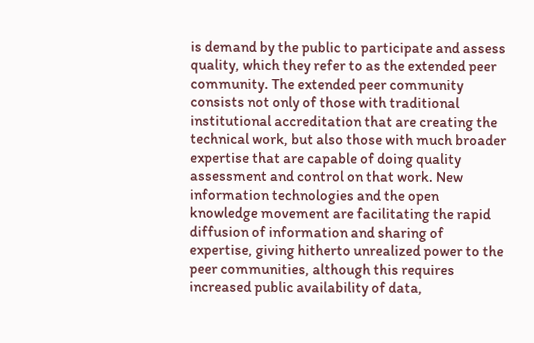is demand by the public to participate and assess quality, which they refer to as the extended peer community. The extended peer community consists not only of those with traditional institutional accreditation that are creating the technical work, but also those with much broader expertise that are capable of doing quality assessment and control on that work. New information technologies and the open knowledge movement are facilitating the rapid diffusion of information and sharing of expertise, giving hitherto unrealized power to the peer communities, although this requires increased public availability of data,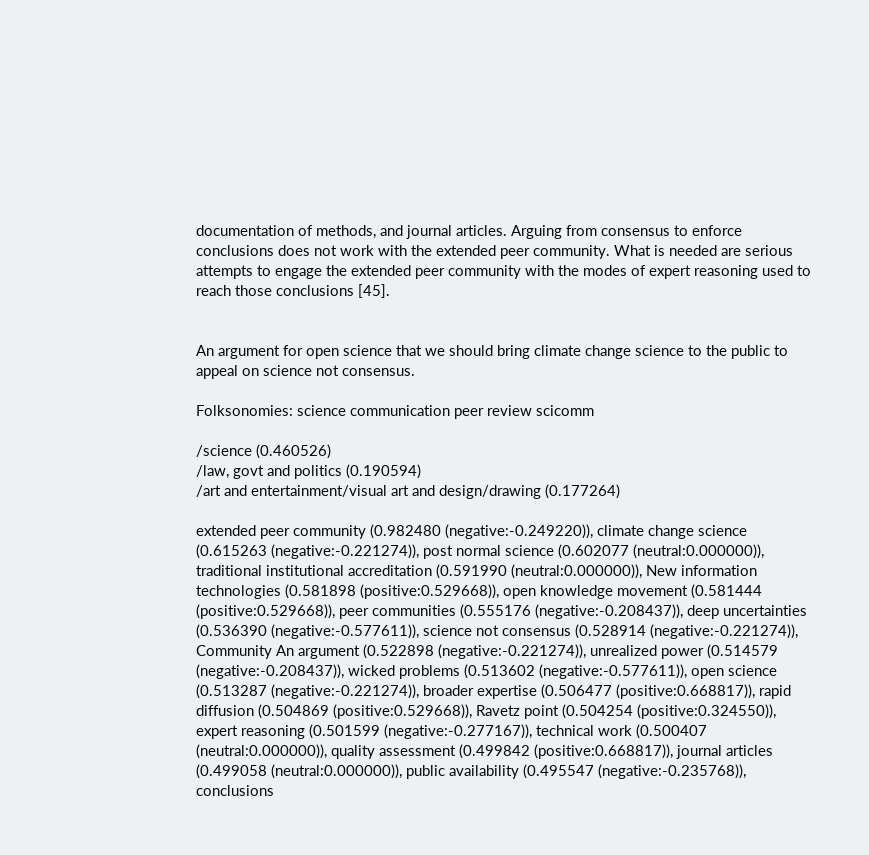documentation of methods, and journal articles. Arguing from consensus to enforce conclusions does not work with the extended peer community. What is needed are serious attempts to engage the extended peer community with the modes of expert reasoning used to reach those conclusions [45].


An argument for open science that we should bring climate change science to the public to appeal on science not consensus.

Folksonomies: science communication peer review scicomm

/science (0.460526)
/law, govt and politics (0.190594)
/art and entertainment/visual art and design/drawing (0.177264)

extended peer community (0.982480 (negative:-0.249220)), climate change science (0.615263 (negative:-0.221274)), post normal science (0.602077 (neutral:0.000000)), traditional institutional accreditation (0.591990 (neutral:0.000000)), New information technologies (0.581898 (positive:0.529668)), open knowledge movement (0.581444 (positive:0.529668)), peer communities (0.555176 (negative:-0.208437)), deep uncertainties (0.536390 (negative:-0.577611)), science not consensus (0.528914 (negative:-0.221274)), Community An argument (0.522898 (negative:-0.221274)), unrealized power (0.514579 (negative:-0.208437)), wicked problems (0.513602 (negative:-0.577611)), open science (0.513287 (negative:-0.221274)), broader expertise (0.506477 (positive:0.668817)), rapid diffusion (0.504869 (positive:0.529668)), Ravetz point (0.504254 (positive:0.324550)), expert reasoning (0.501599 (negative:-0.277167)), technical work (0.500407 (neutral:0.000000)), quality assessment (0.499842 (positive:0.668817)), journal articles (0.499058 (neutral:0.000000)), public availability (0.495547 (negative:-0.235768)), conclusions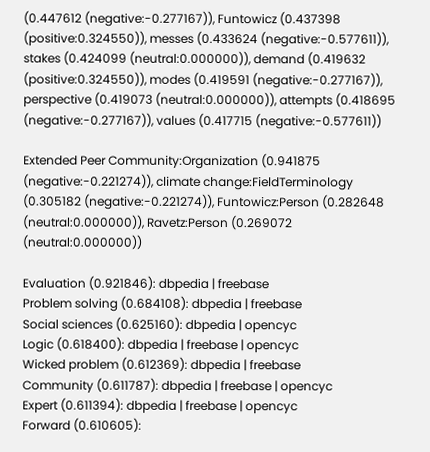(0.447612 (negative:-0.277167)), Funtowicz (0.437398 (positive:0.324550)), messes (0.433624 (negative:-0.577611)), stakes (0.424099 (neutral:0.000000)), demand (0.419632 (positive:0.324550)), modes (0.419591 (negative:-0.277167)), perspective (0.419073 (neutral:0.000000)), attempts (0.418695 (negative:-0.277167)), values (0.417715 (negative:-0.577611))

Extended Peer Community:Organization (0.941875 (negative:-0.221274)), climate change:FieldTerminology (0.305182 (negative:-0.221274)), Funtowicz:Person (0.282648 (neutral:0.000000)), Ravetz:Person (0.269072 (neutral:0.000000))

Evaluation (0.921846): dbpedia | freebase
Problem solving (0.684108): dbpedia | freebase
Social sciences (0.625160): dbpedia | opencyc
Logic (0.618400): dbpedia | freebase | opencyc
Wicked problem (0.612369): dbpedia | freebase
Community (0.611787): dbpedia | freebase | opencyc
Expert (0.611394): dbpedia | freebase | opencyc
Forward (0.610605):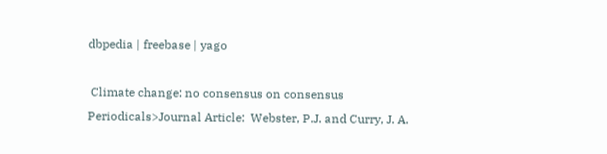dbpedia | freebase | yago

 Climate change: no consensus on consensus
Periodicals>Journal Article:  Webster, P.J. and Curry, J. A.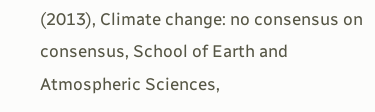(2013), Climate change: no consensus on consensus, School of Earth and Atmospheric Sciences,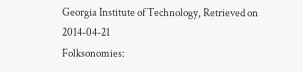Georgia Institute of Technology, Retrieved on 2014-04-21
Folksonomies: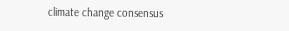climate change consensus